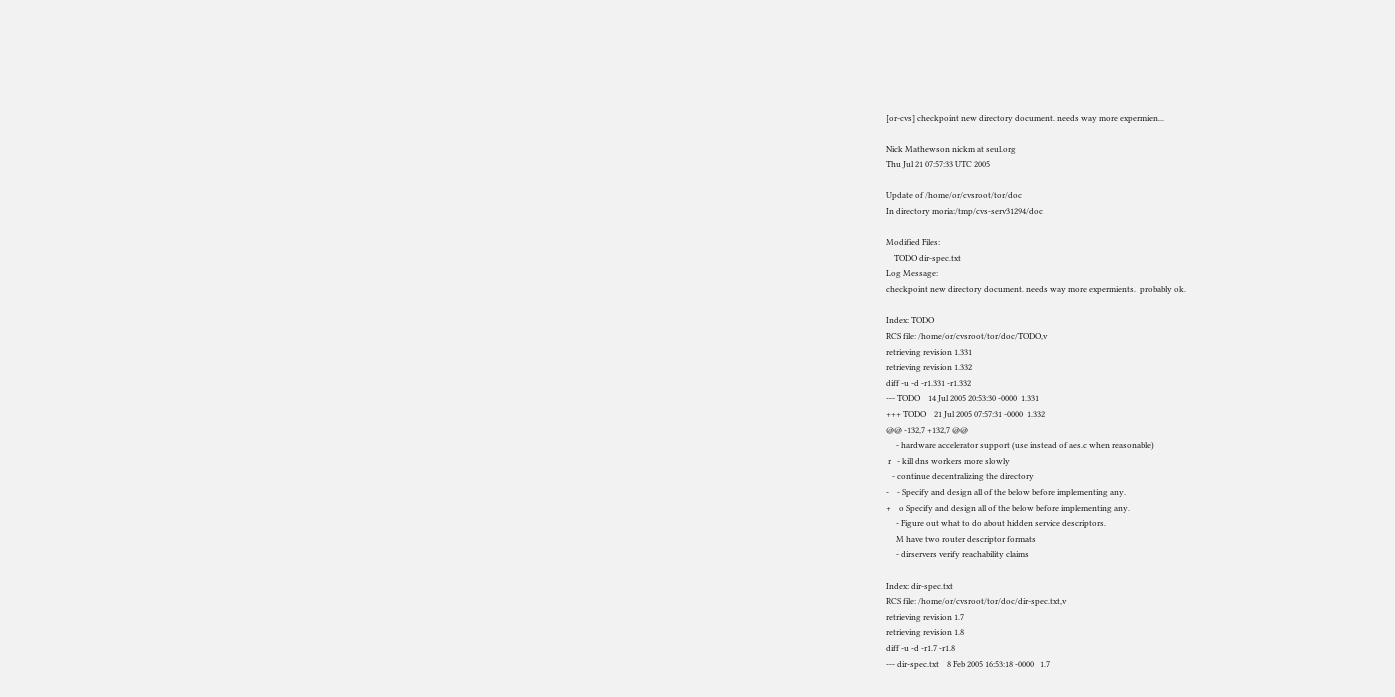[or-cvs] checkpoint new directory document. needs way more expermien...

Nick Mathewson nickm at seul.org
Thu Jul 21 07:57:33 UTC 2005

Update of /home/or/cvsroot/tor/doc
In directory moria:/tmp/cvs-serv31294/doc

Modified Files:
    TODO dir-spec.txt
Log Message:
checkpoint new directory document. needs way more expermients.  probably ok.

Index: TODO
RCS file: /home/or/cvsroot/tor/doc/TODO,v
retrieving revision 1.331
retrieving revision 1.332
diff -u -d -r1.331 -r1.332
--- TODO    14 Jul 2005 20:53:30 -0000  1.331
+++ TODO    21 Jul 2005 07:57:31 -0000  1.332
@@ -132,7 +132,7 @@
     - hardware accelerator support (use instead of aes.c when reasonable)
 r   - kill dns workers more slowly
   - continue decentralizing the directory
-    - Specify and design all of the below before implementing any.
+    o Specify and design all of the below before implementing any.
     - Figure out what to do about hidden service descriptors.
     M have two router descriptor formats
     - dirservers verify reachability claims

Index: dir-spec.txt
RCS file: /home/or/cvsroot/tor/doc/dir-spec.txt,v
retrieving revision 1.7
retrieving revision 1.8
diff -u -d -r1.7 -r1.8
--- dir-spec.txt    8 Feb 2005 16:53:18 -0000   1.7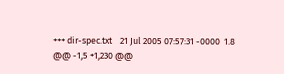+++ dir-spec.txt    21 Jul 2005 07:57:31 -0000  1.8
@@ -1,5 +1,230 @@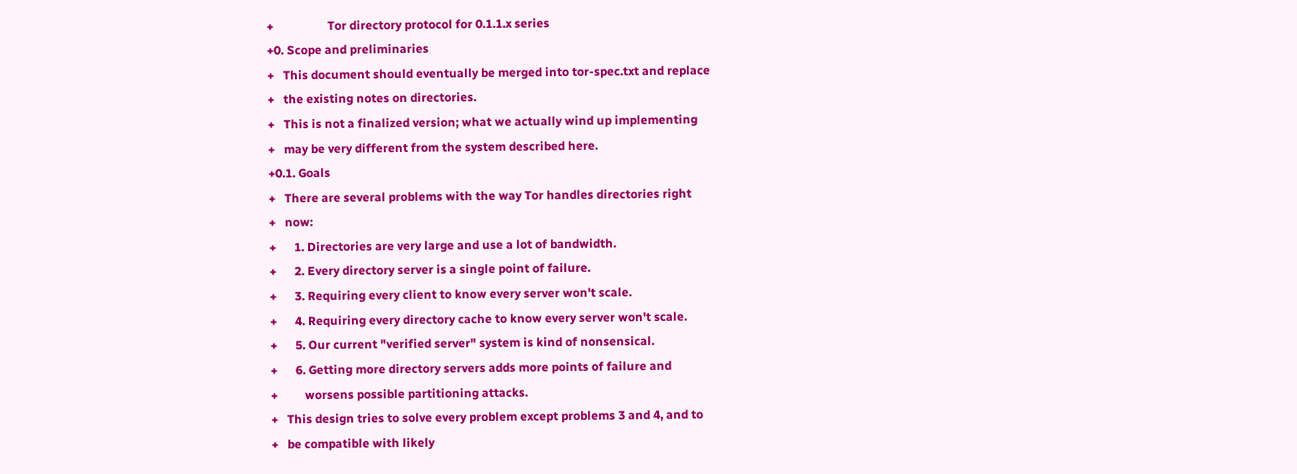+                  Tor directory protocol for 0.1.1.x series
+0. Scope and preliminaries
+   This document should eventually be merged into tor-spec.txt and replace
+   the existing notes on directories.
+   This is not a finalized version; what we actually wind up implementing
+   may be very different from the system described here.
+0.1. Goals
+   There are several problems with the way Tor handles directories right
+   now:
+      1. Directories are very large and use a lot of bandwidth.
+      2. Every directory server is a single point of failure.
+      3. Requiring every client to know every server won't scale.
+      4. Requiring every directory cache to know every server won't scale.
+      5. Our current "verified server" system is kind of nonsensical.
+      6. Getting more directory servers adds more points of failure and
+         worsens possible partitioning attacks.
+   This design tries to solve every problem except problems 3 and 4, and to
+   be compatible with likely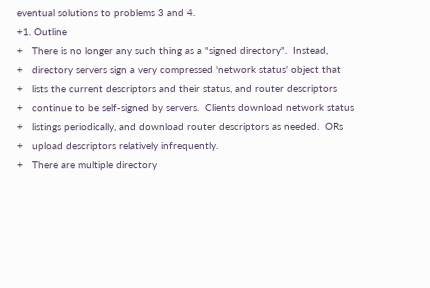eventual solutions to problems 3 and 4.
+1. Outline
+   There is no longer any such thing as a "signed directory".  Instead,
+   directory servers sign a very compressed 'network status' object that
+   lists the current descriptors and their status, and router descriptors
+   continue to be self-signed by servers.  Clients download network status
+   listings periodically, and download router descriptors as needed.  ORs
+   upload descriptors relatively infrequently.
+   There are multiple directory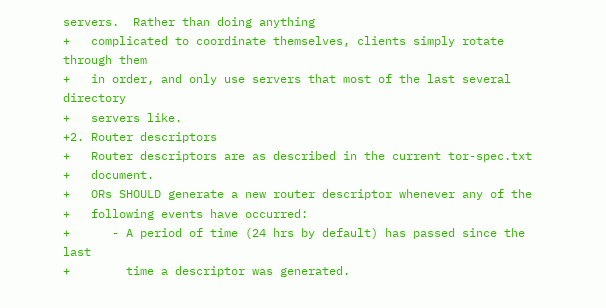servers.  Rather than doing anything
+   complicated to coordinate themselves, clients simply rotate through them
+   in order, and only use servers that most of the last several directory
+   servers like.
+2. Router descriptors
+   Router descriptors are as described in the current tor-spec.txt
+   document.
+   ORs SHOULD generate a new router descriptor whenever any of the
+   following events have occurred:
+      - A period of time (24 hrs by default) has passed since the last
+        time a descriptor was generated.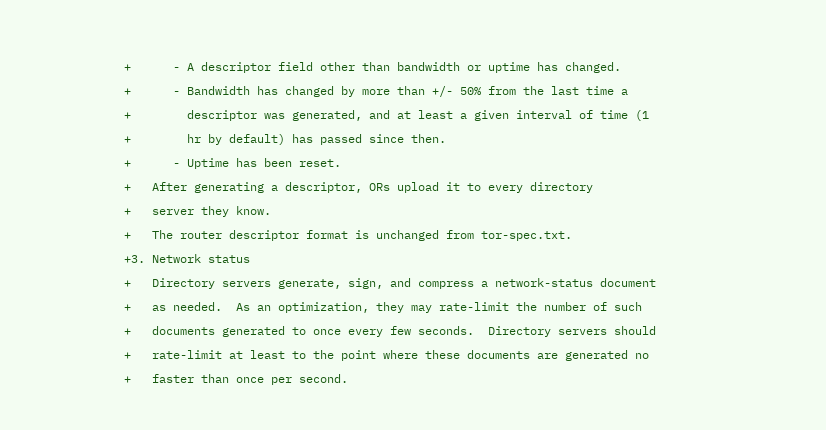+      - A descriptor field other than bandwidth or uptime has changed.
+      - Bandwidth has changed by more than +/- 50% from the last time a
+        descriptor was generated, and at least a given interval of time (1
+        hr by default) has passed since then.
+      - Uptime has been reset.
+   After generating a descriptor, ORs upload it to every directory
+   server they know.
+   The router descriptor format is unchanged from tor-spec.txt.
+3. Network status
+   Directory servers generate, sign, and compress a network-status document
+   as needed.  As an optimization, they may rate-limit the number of such
+   documents generated to once every few seconds.  Directory servers should
+   rate-limit at least to the point where these documents are generated no
+   faster than once per second.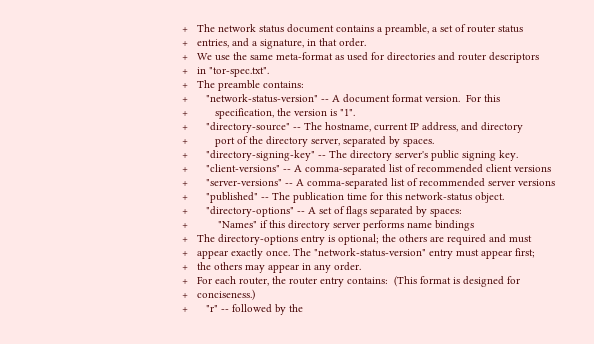+   The network status document contains a preamble, a set of router status
+   entries, and a signature, in that order.
+   We use the same meta-format as used for directories and router descriptors
+   in "tor-spec.txt".
+   The preamble contains:
+      "network-status-version" -- A document format version.  For this
+         specification, the version is "1".
+      "directory-source" -- The hostname, current IP address, and directory
+         port of the directory server, separated by spaces.
+      "directory-signing-key" -- The directory server's public signing key.
+      "client-versions" -- A comma-separated list of recommended client versions
+      "server-versions" -- A comma-separated list of recommended server versions
+      "published" -- The publication time for this network-status object.
+      "directory-options" -- A set of flags separated by spaces:
+          "Names" if this directory server performs name bindings
+   The directory-options entry is optional; the others are required and must
+   appear exactly once. The "network-status-version" entry must appear first;
+   the others may appear in any order.
+   For each router, the router entry contains:  (This format is designed for
+   conciseness.)
+      "r" -- followed by the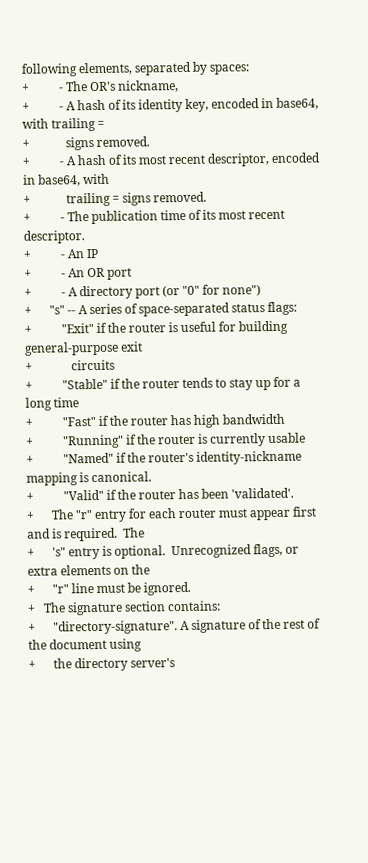following elements, separated by spaces:
+          - The OR's nickname,
+          - A hash of its identity key, encoded in base64, with trailing =
+            signs removed.
+          - A hash of its most recent descriptor, encoded in base64, with
+            trailing = signs removed.
+          - The publication time of its most recent descriptor.
+          - An IP
+          - An OR port
+          - A directory port (or "0" for none")
+      "s" -- A series of space-separated status flags:
+          "Exit" if the router is useful for building general-purpose exit
+             circuits
+          "Stable" if the router tends to stay up for a long time
+          "Fast" if the router has high bandwidth
+          "Running" if the router is currently usable
+          "Named" if the router's identity-nickname mapping is canonical.
+          "Valid" if the router has been 'validated'.
+      The "r" entry for each router must appear first and is required.  The
+      's" entry is optional.  Unrecognized flags, or extra elements on the
+      "r" line must be ignored.
+   The signature section contains:
+      "directory-signature". A signature of the rest of the document using
+      the directory server's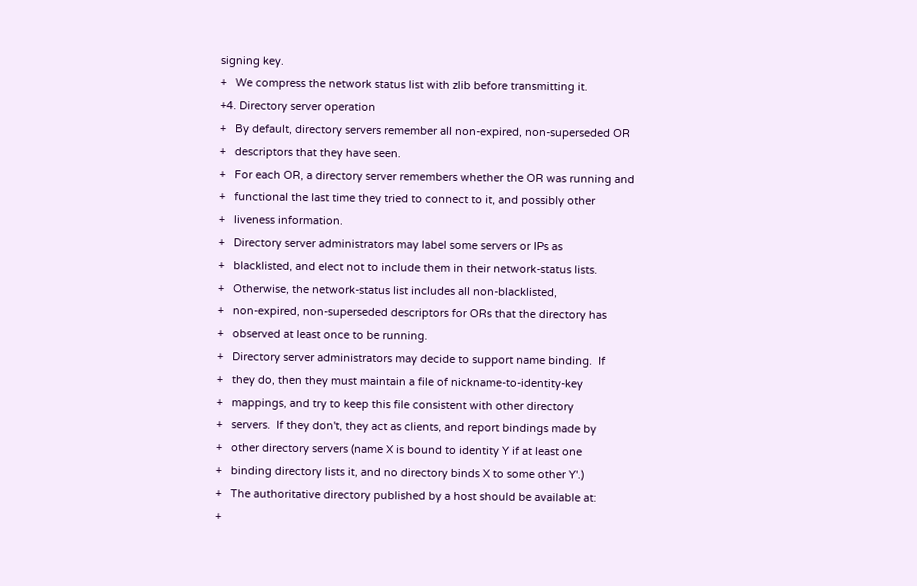signing key.
+   We compress the network status list with zlib before transmitting it.
+4. Directory server operation
+   By default, directory servers remember all non-expired, non-superseded OR
+   descriptors that they have seen.
+   For each OR, a directory server remembers whether the OR was running and
+   functional the last time they tried to connect to it, and possibly other
+   liveness information.
+   Directory server administrators may label some servers or IPs as
+   blacklisted, and elect not to include them in their network-status lists.
+   Otherwise, the network-status list includes all non-blacklisted,
+   non-expired, non-superseded descriptors for ORs that the directory has
+   observed at least once to be running.
+   Directory server administrators may decide to support name binding.  If
+   they do, then they must maintain a file of nickname-to-identity-key
+   mappings, and try to keep this file consistent with other directory
+   servers.  If they don't, they act as clients, and report bindings made by
+   other directory servers (name X is bound to identity Y if at least one
+   binding directory lists it, and no directory binds X to some other Y'.)
+   The authoritative directory published by a host should be available at:
+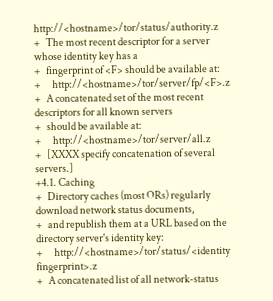http://<hostname>/tor/status/authority.z
+   The most recent descriptor for a server whose identity key has a
+   fingerprint of <F> should be available at:
+      http://<hostname>/tor/server/fp/<F>.z
+   A concatenated set of the most recent descriptors for all known servers
+   should be available at:
+      http://<hostname>/tor/server/all.z
+   [XXXX specify concatenation of several servers.]
+4.1. Caching
+   Directory caches (most ORs) regularly download network status documents,
+   and republish them at a URL based on the directory server's identity key:
+      http://<hostname>/tor/status/<identity fingerprint>.z
+   A concatenated list of all network-status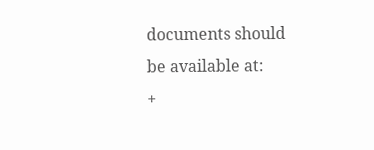documents should be available at:
+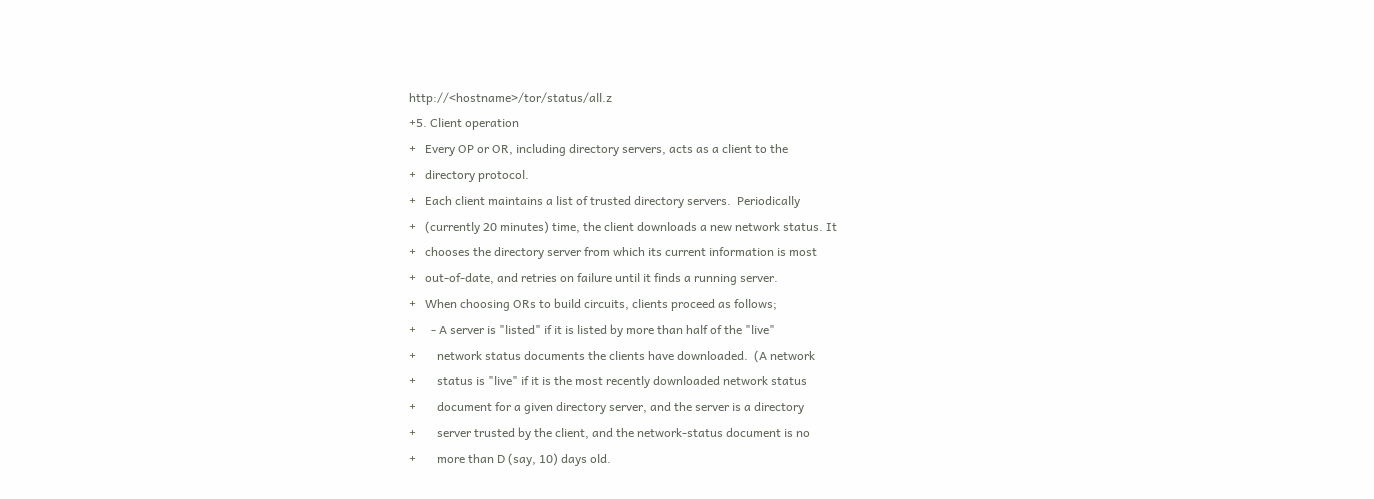http://<hostname>/tor/status/all.z
+5. Client operation
+   Every OP or OR, including directory servers, acts as a client to the
+   directory protocol.
+   Each client maintains a list of trusted directory servers.  Periodically
+   (currently 20 minutes) time, the client downloads a new network status. It
+   chooses the directory server from which its current information is most
+   out-of-date, and retries on failure until it finds a running server.
+   When choosing ORs to build circuits, clients proceed as follows;
+     - A server is "listed" if it is listed by more than half of the "live"
+       network status documents the clients have downloaded.  (A network
+       status is "live" if it is the most recently downloaded network status
+       document for a given directory server, and the server is a directory
+       server trusted by the client, and the network-status document is no
+       more than D (say, 10) days old.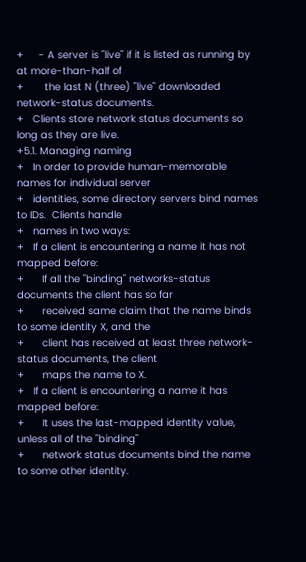+     - A server is "live" if it is listed as running by at more-than-half of
+       the last N (three) "live" downloaded network-status documents.
+   Clients store network status documents so long as they are live.
+5.1. Managing naming
+   In order to provide human-memorable names for individual server
+   identities, some directory servers bind names to IDs.  Clients handle
+   names in two ways:
+   If a client is encountering a name it has not mapped before:
+      If all the "binding" networks-status documents the client has so far
+      received same claim that the name binds to some identity X, and the
+      client has received at least three network-status documents, the client
+      maps the name to X.
+   If a client is encountering a name it has mapped before:
+      It uses the last-mapped identity value, unless all of the "binding"
+      network status documents bind the name to some other identity.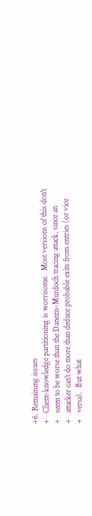+6. Remaining issues
+   Client-knowledge partitioning is worrisome.  Most versions of this don't
+   seem to be worse than the Danezis-Murdoch tracing attack, since an
+   attacker can't do more than deduce probable exits from entries (or vice
+   versa).  But what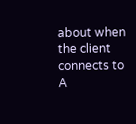about when the client connects to A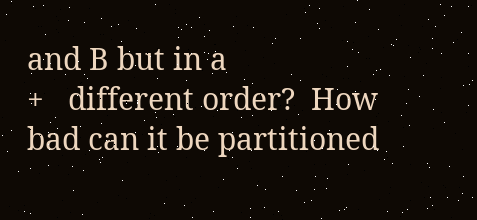and B but in a
+   different order?  How bad can it be partitioned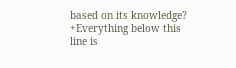based on its knowledge?
+Everything below this line is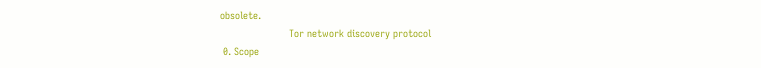obsolete.
                       Tor network discovery protocol
 0. Scope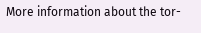More information about the tor-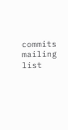commits mailing list